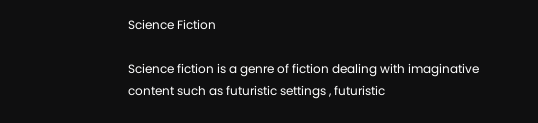Science Fiction

Science fiction is a genre of fiction dealing with imaginative content such as futuristic settings , futuristic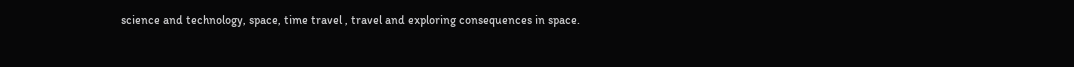science and technology, space, time travel , travel and exploring consequences in space.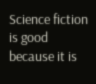Science fiction is good because it is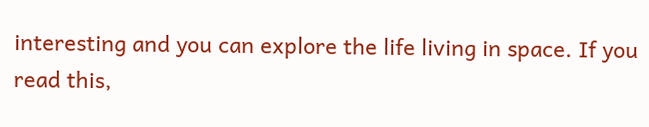interesting and you can explore the life living in space. If you read this,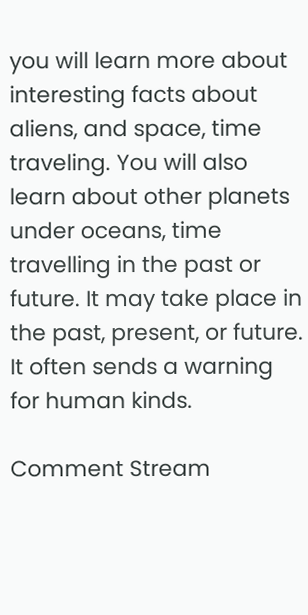you will learn more about interesting facts about aliens, and space, time traveling. You will also learn about other planets under oceans, time travelling in the past or future. It may take place in the past, present, or future. It often sends a warning for human kinds.

Comment Stream